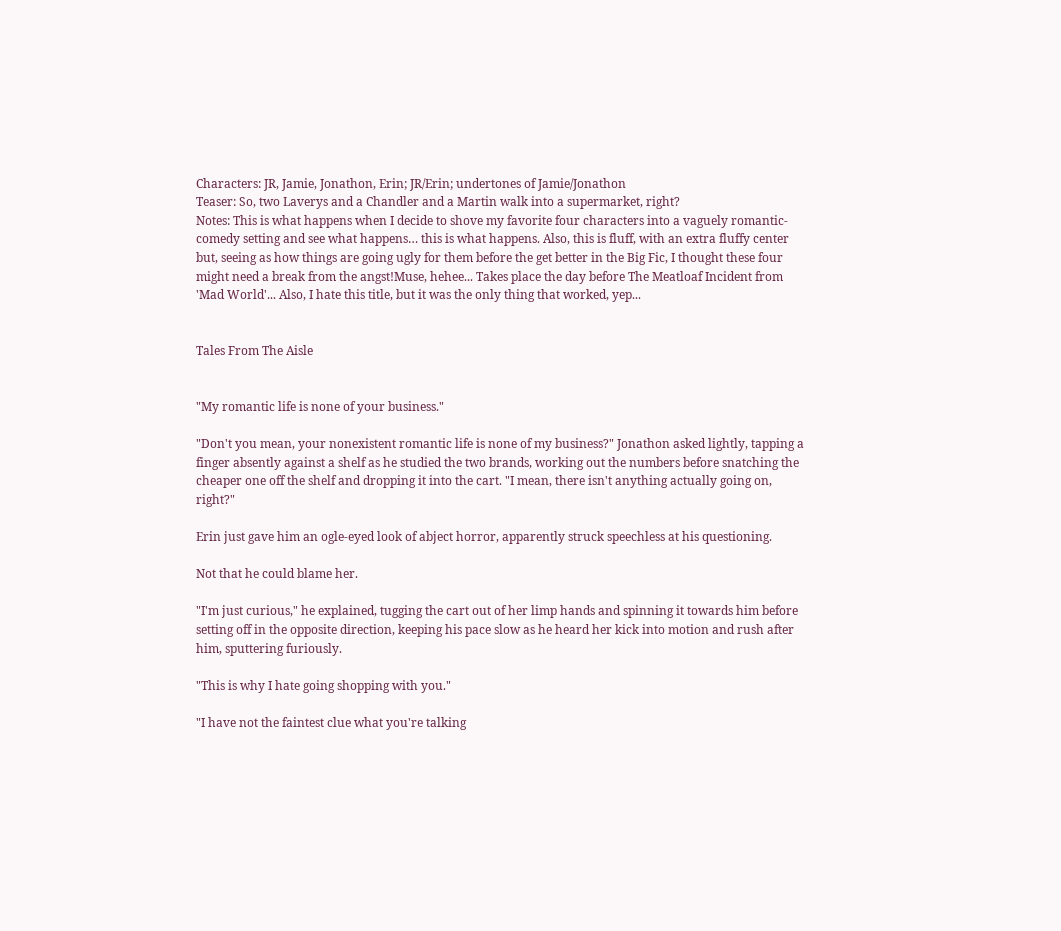Characters: JR, Jamie, Jonathon, Erin; JR/Erin; undertones of Jamie/Jonathon
Teaser: So, two Laverys and a Chandler and a Martin walk into a supermarket, right?
Notes: This is what happens when I decide to shove my favorite four characters into a vaguely romantic-comedy setting and see what happens… this is what happens. Also, this is fluff, with an extra fluffy center but, seeing as how things are going ugly for them before the get better in the Big Fic, I thought these four might need a break from the angst!Muse, hehee... Takes place the day before The Meatloaf Incident from 'Mad World'... Also, I hate this title, but it was the only thing that worked, yep...


Tales From The Aisle


"My romantic life is none of your business."

"Don't you mean, your nonexistent romantic life is none of my business?" Jonathon asked lightly, tapping a finger absently against a shelf as he studied the two brands, working out the numbers before snatching the cheaper one off the shelf and dropping it into the cart. "I mean, there isn't anything actually going on, right?"

Erin just gave him an ogle-eyed look of abject horror, apparently struck speechless at his questioning.

Not that he could blame her.

"I'm just curious," he explained, tugging the cart out of her limp hands and spinning it towards him before setting off in the opposite direction, keeping his pace slow as he heard her kick into motion and rush after him, sputtering furiously.

"This is why I hate going shopping with you."

"I have not the faintest clue what you're talking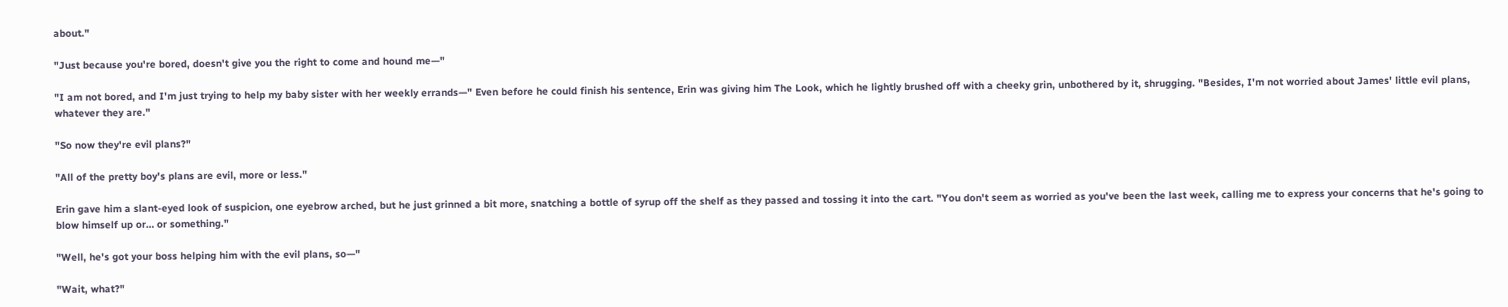about."

"Just because you're bored, doesn't give you the right to come and hound me—"

"I am not bored, and I'm just trying to help my baby sister with her weekly errands—" Even before he could finish his sentence, Erin was giving him The Look, which he lightly brushed off with a cheeky grin, unbothered by it, shrugging. "Besides, I'm not worried about James' little evil plans, whatever they are."

"So now they're evil plans?"

"All of the pretty boy's plans are evil, more or less."

Erin gave him a slant-eyed look of suspicion, one eyebrow arched, but he just grinned a bit more, snatching a bottle of syrup off the shelf as they passed and tossing it into the cart. "You don't seem as worried as you've been the last week, calling me to express your concerns that he's going to blow himself up or… or something."

"Well, he's got your boss helping him with the evil plans, so—"

"Wait, what?"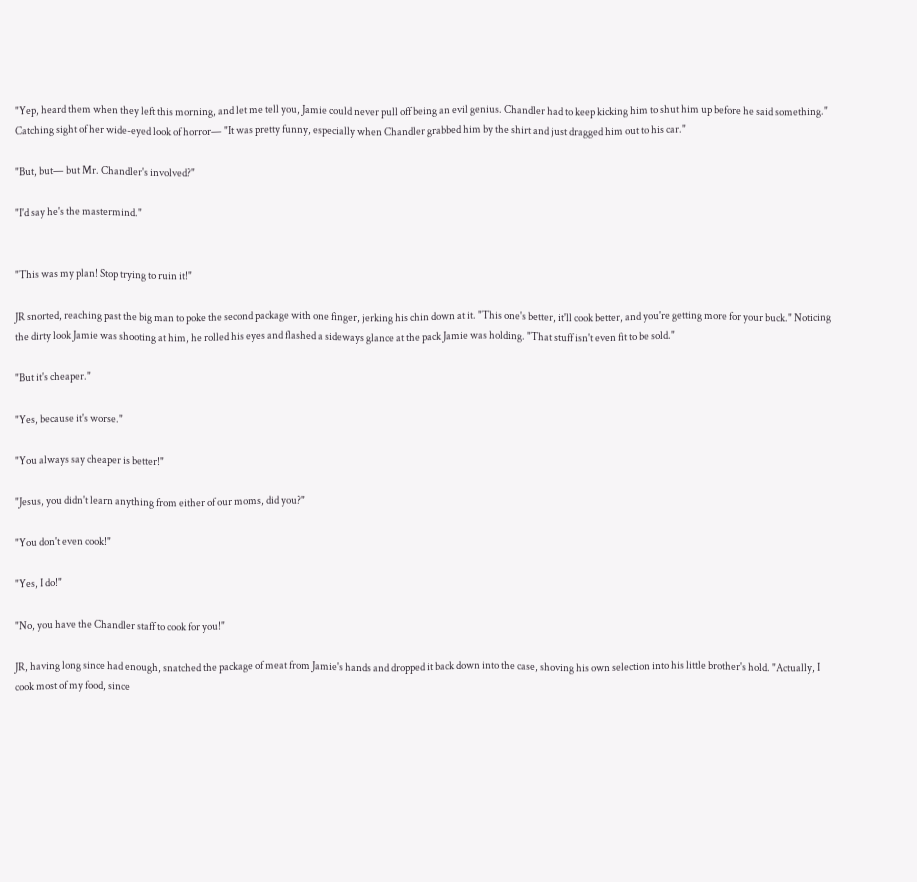"Yep, heard them when they left this morning, and let me tell you, Jamie could never pull off being an evil genius. Chandler had to keep kicking him to shut him up before he said something." Catching sight of her wide-eyed look of horror— "It was pretty funny, especially when Chandler grabbed him by the shirt and just dragged him out to his car."

"But, but— but Mr. Chandler's involved?"

"I'd say he's the mastermind."


"This was my plan! Stop trying to ruin it!"

JR snorted, reaching past the big man to poke the second package with one finger, jerking his chin down at it. "This one's better, it'll cook better, and you're getting more for your buck." Noticing the dirty look Jamie was shooting at him, he rolled his eyes and flashed a sideways glance at the pack Jamie was holding. "That stuff isn't even fit to be sold."

"But it's cheaper."

"Yes, because it's worse."

"You always say cheaper is better!"

"Jesus, you didn't learn anything from either of our moms, did you?"

"You don't even cook!"

"Yes, I do!"

"No, you have the Chandler staff to cook for you!"

JR, having long since had enough, snatched the package of meat from Jamie's hands and dropped it back down into the case, shoving his own selection into his little brother's hold. "Actually, I cook most of my food, since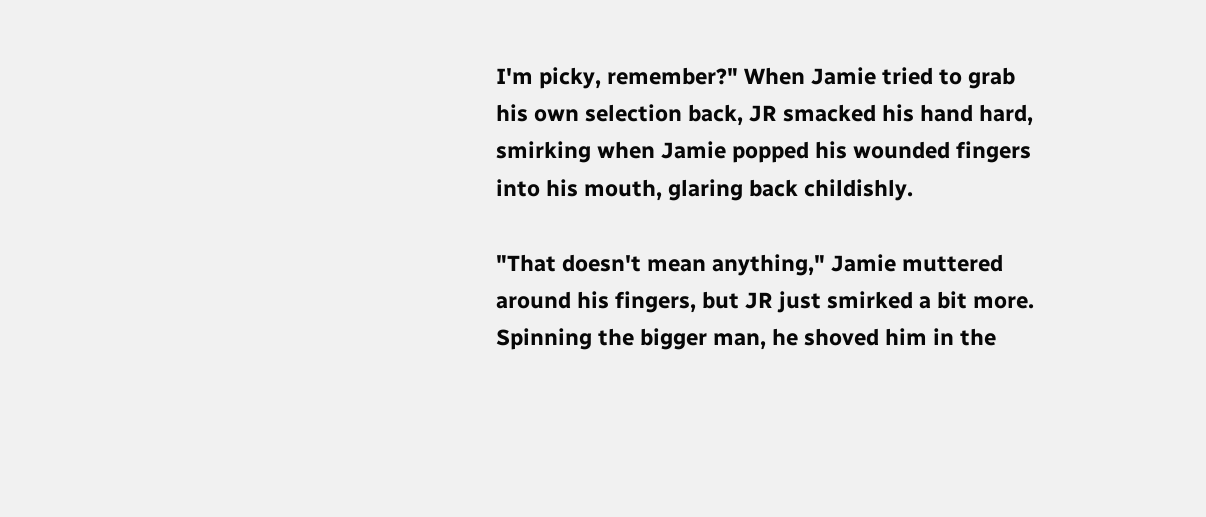I'm picky, remember?" When Jamie tried to grab his own selection back, JR smacked his hand hard, smirking when Jamie popped his wounded fingers into his mouth, glaring back childishly.

"That doesn't mean anything," Jamie muttered around his fingers, but JR just smirked a bit more. Spinning the bigger man, he shoved him in the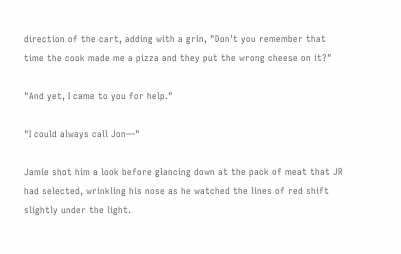direction of the cart, adding with a grin, "Don't you remember that time the cook made me a pizza and they put the wrong cheese on it?"

"And yet, I came to you for help."

"I could always call Jon—"

Jamie shot him a look before glancing down at the pack of meat that JR had selected, wrinkling his nose as he watched the lines of red shift slightly under the light.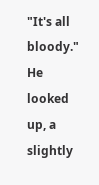"It's all bloody." He looked up, a slightly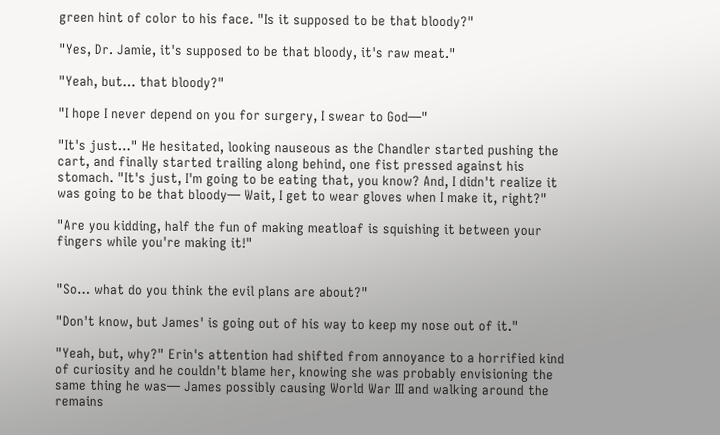green hint of color to his face. "Is it supposed to be that bloody?"

"Yes, Dr. Jamie, it's supposed to be that bloody, it's raw meat."

"Yeah, but… that bloody?"

"I hope I never depend on you for surgery, I swear to God—"

"It's just…" He hesitated, looking nauseous as the Chandler started pushing the cart, and finally started trailing along behind, one fist pressed against his stomach. "It's just, I'm going to be eating that, you know? And, I didn't realize it was going to be that bloody— Wait, I get to wear gloves when I make it, right?"

"Are you kidding, half the fun of making meatloaf is squishing it between your fingers while you're making it!"


"So… what do you think the evil plans are about?"

"Don't know, but James' is going out of his way to keep my nose out of it."

"Yeah, but, why?" Erin's attention had shifted from annoyance to a horrified kind of curiosity and he couldn't blame her, knowing she was probably envisioning the same thing he was— James possibly causing World War III and walking around the remains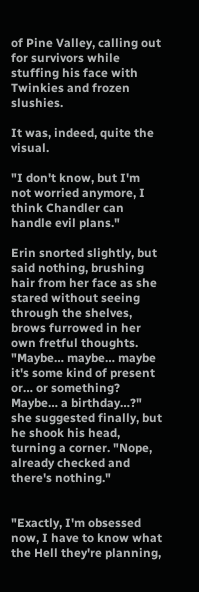of Pine Valley, calling out for survivors while stuffing his face with Twinkies and frozen slushies.

It was, indeed, quite the visual.

"I don't know, but I'm not worried anymore, I think Chandler can handle evil plans."

Erin snorted slightly, but said nothing, brushing hair from her face as she stared without seeing through the shelves, brows furrowed in her own fretful thoughts. "Maybe… maybe… maybe it's some kind of present or… or something? Maybe… a birthday…?" she suggested finally, but he shook his head, turning a corner. "Nope, already checked and there's nothing."


"Exactly, I'm obsessed now, I have to know what the Hell they're planning,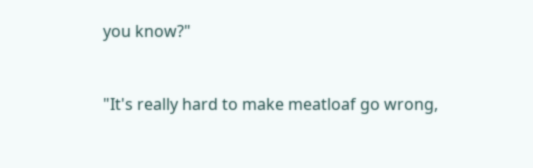you know?"


"It's really hard to make meatloaf go wrong,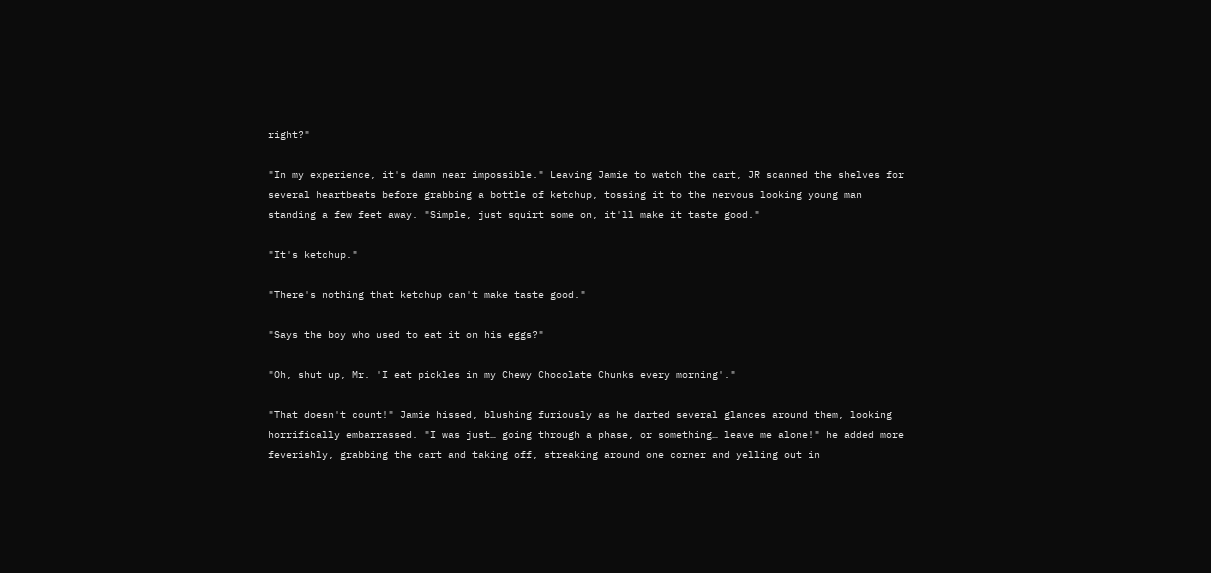right?"

"In my experience, it's damn near impossible." Leaving Jamie to watch the cart, JR scanned the shelves for several heartbeats before grabbing a bottle of ketchup, tossing it to the nervous looking young man standing a few feet away. "Simple, just squirt some on, it'll make it taste good."

"It's ketchup."

"There's nothing that ketchup can't make taste good."

"Says the boy who used to eat it on his eggs?"

"Oh, shut up, Mr. 'I eat pickles in my Chewy Chocolate Chunks every morning'."

"That doesn't count!" Jamie hissed, blushing furiously as he darted several glances around them, looking horrifically embarrassed. "I was just… going through a phase, or something… leave me alone!" he added more feverishly, grabbing the cart and taking off, streaking around one corner and yelling out in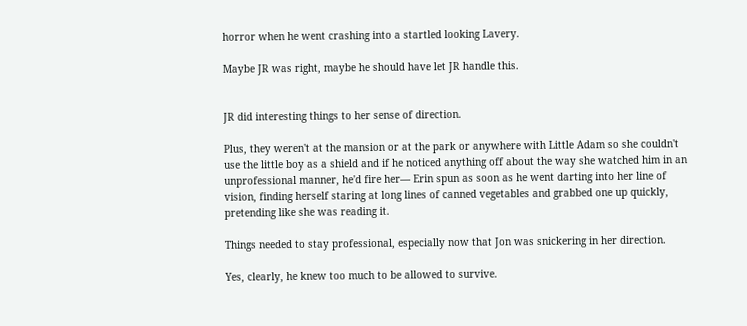horror when he went crashing into a startled looking Lavery.

Maybe JR was right, maybe he should have let JR handle this.


JR did interesting things to her sense of direction.

Plus, they weren't at the mansion or at the park or anywhere with Little Adam so she couldn't use the little boy as a shield and if he noticed anything off about the way she watched him in an unprofessional manner, he'd fire her— Erin spun as soon as he went darting into her line of vision, finding herself staring at long lines of canned vegetables and grabbed one up quickly, pretending like she was reading it.

Things needed to stay professional, especially now that Jon was snickering in her direction.

Yes, clearly, he knew too much to be allowed to survive.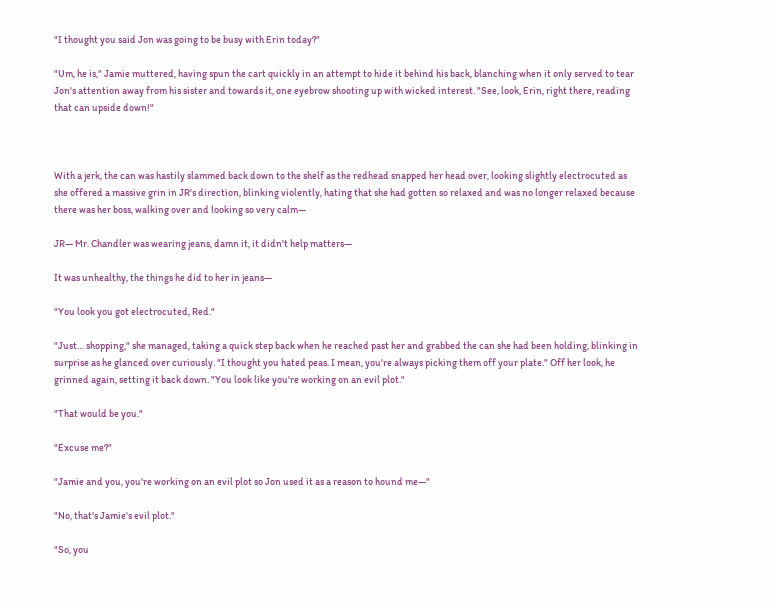"I thought you said Jon was going to be busy with Erin today?"

"Um, he is," Jamie muttered, having spun the cart quickly in an attempt to hide it behind his back, blanching when it only served to tear Jon's attention away from his sister and towards it, one eyebrow shooting up with wicked interest. "See, look, Erin, right there, reading that can upside down!"



With a jerk, the can was hastily slammed back down to the shelf as the redhead snapped her head over, looking slightly electrocuted as she offered a massive grin in JR's direction, blinking violently, hating that she had gotten so relaxed and was no longer relaxed because there was her boss, walking over and looking so very calm—

JR— Mr. Chandler was wearing jeans, damn it, it didn't help matters—

It was unhealthy, the things he did to her in jeans—

"You look you got electrocuted, Red."

"Just… shopping," she managed, taking a quick step back when he reached past her and grabbed the can she had been holding, blinking in surprise as he glanced over curiously. "I thought you hated peas. I mean, you're always picking them off your plate." Off her look, he grinned again, setting it back down. "You look like you're working on an evil plot."

"That would be you."

"Excuse me?"

"Jamie and you, you're working on an evil plot so Jon used it as a reason to hound me—"

"No, that's Jamie's evil plot."

"So, you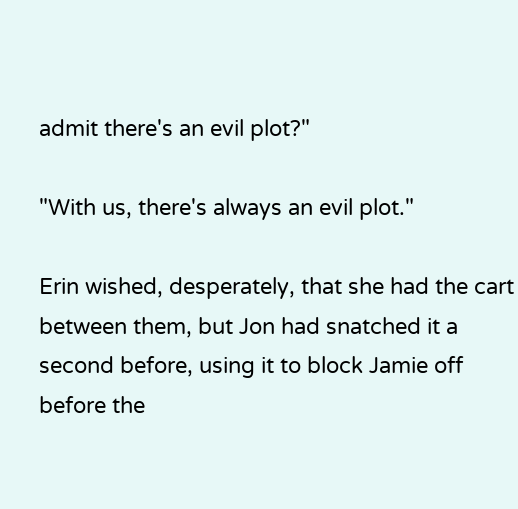admit there's an evil plot?"

"With us, there's always an evil plot."

Erin wished, desperately, that she had the cart between them, but Jon had snatched it a second before, using it to block Jamie off before the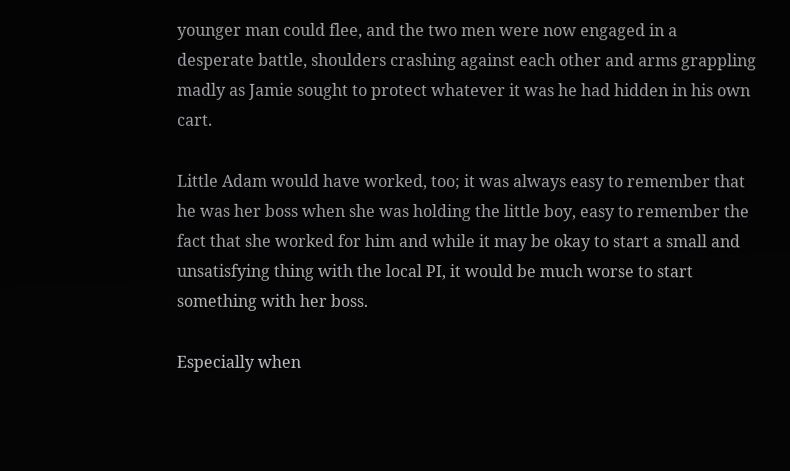younger man could flee, and the two men were now engaged in a desperate battle, shoulders crashing against each other and arms grappling madly as Jamie sought to protect whatever it was he had hidden in his own cart.

Little Adam would have worked, too; it was always easy to remember that he was her boss when she was holding the little boy, easy to remember the fact that she worked for him and while it may be okay to start a small and unsatisfying thing with the local PI, it would be much worse to start something with her boss.

Especially when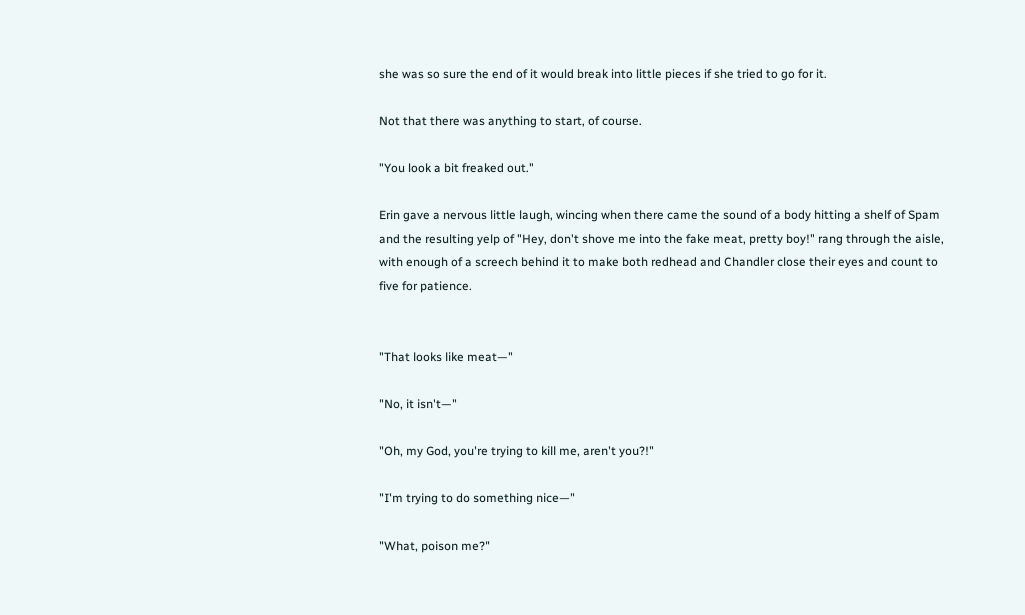she was so sure the end of it would break into little pieces if she tried to go for it.

Not that there was anything to start, of course.

"You look a bit freaked out."

Erin gave a nervous little laugh, wincing when there came the sound of a body hitting a shelf of Spam and the resulting yelp of "Hey, don't shove me into the fake meat, pretty boy!" rang through the aisle, with enough of a screech behind it to make both redhead and Chandler close their eyes and count to five for patience.


"That looks like meat—"

"No, it isn't—"

"Oh, my God, you're trying to kill me, aren't you?!"

"I'm trying to do something nice—"

"What, poison me?"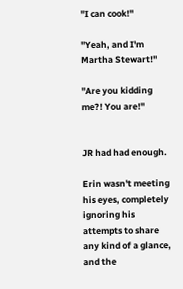"I can cook!"

"Yeah, and I'm Martha Stewart!"

"Are you kidding me?! You are!"


JR had had enough.

Erin wasn't meeting his eyes, completely ignoring his attempts to share any kind of a glance, and the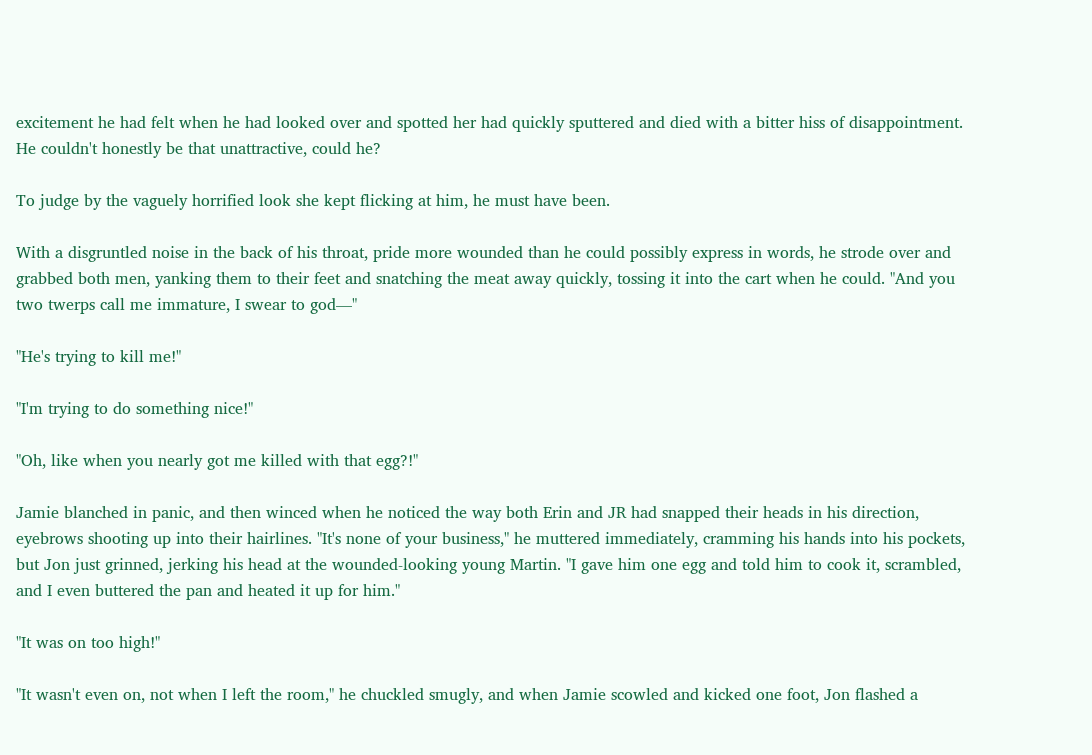excitement he had felt when he had looked over and spotted her had quickly sputtered and died with a bitter hiss of disappointment. He couldn't honestly be that unattractive, could he?

To judge by the vaguely horrified look she kept flicking at him, he must have been.

With a disgruntled noise in the back of his throat, pride more wounded than he could possibly express in words, he strode over and grabbed both men, yanking them to their feet and snatching the meat away quickly, tossing it into the cart when he could. "And you two twerps call me immature, I swear to god—"

"He's trying to kill me!"

"I'm trying to do something nice!"

"Oh, like when you nearly got me killed with that egg?!"

Jamie blanched in panic, and then winced when he noticed the way both Erin and JR had snapped their heads in his direction, eyebrows shooting up into their hairlines. "It's none of your business," he muttered immediately, cramming his hands into his pockets, but Jon just grinned, jerking his head at the wounded-looking young Martin. "I gave him one egg and told him to cook it, scrambled, and I even buttered the pan and heated it up for him."

"It was on too high!"

"It wasn't even on, not when I left the room," he chuckled smugly, and when Jamie scowled and kicked one foot, Jon flashed a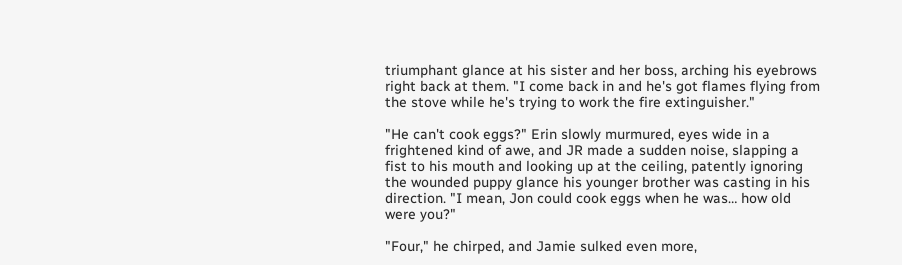triumphant glance at his sister and her boss, arching his eyebrows right back at them. "I come back in and he's got flames flying from the stove while he's trying to work the fire extinguisher."

"He can't cook eggs?" Erin slowly murmured, eyes wide in a frightened kind of awe, and JR made a sudden noise, slapping a fist to his mouth and looking up at the ceiling, patently ignoring the wounded puppy glance his younger brother was casting in his direction. "I mean, Jon could cook eggs when he was… how old were you?"

"Four," he chirped, and Jamie sulked even more,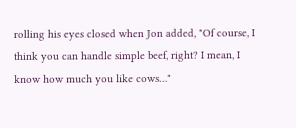rolling his eyes closed when Jon added, "Of course, I think you can handle simple beef, right? I mean, I know how much you like cows…"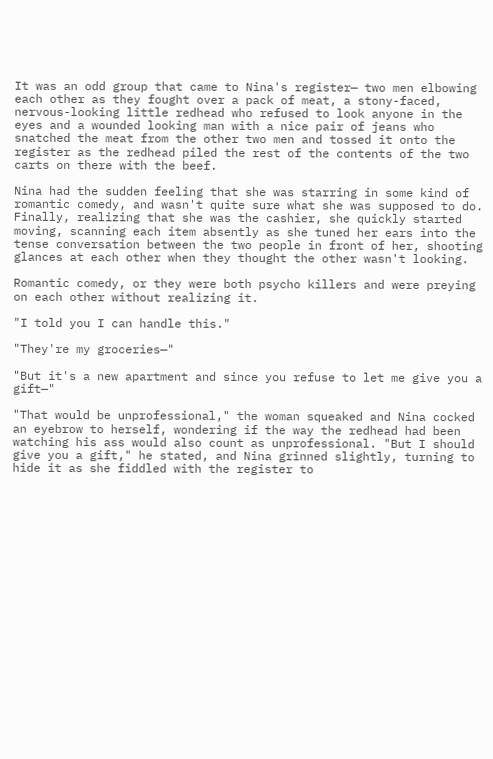It was an odd group that came to Nina's register— two men elbowing each other as they fought over a pack of meat, a stony-faced, nervous-looking little redhead who refused to look anyone in the eyes and a wounded looking man with a nice pair of jeans who snatched the meat from the other two men and tossed it onto the register as the redhead piled the rest of the contents of the two carts on there with the beef.

Nina had the sudden feeling that she was starring in some kind of romantic comedy, and wasn't quite sure what she was supposed to do. Finally, realizing that she was the cashier, she quickly started moving, scanning each item absently as she tuned her ears into the tense conversation between the two people in front of her, shooting glances at each other when they thought the other wasn't looking.

Romantic comedy, or they were both psycho killers and were preying on each other without realizing it.

"I told you I can handle this."

"They're my groceries—"

"But it's a new apartment and since you refuse to let me give you a gift—"

"That would be unprofessional," the woman squeaked and Nina cocked an eyebrow to herself, wondering if the way the redhead had been watching his ass would also count as unprofessional. "But I should give you a gift," he stated, and Nina grinned slightly, turning to hide it as she fiddled with the register to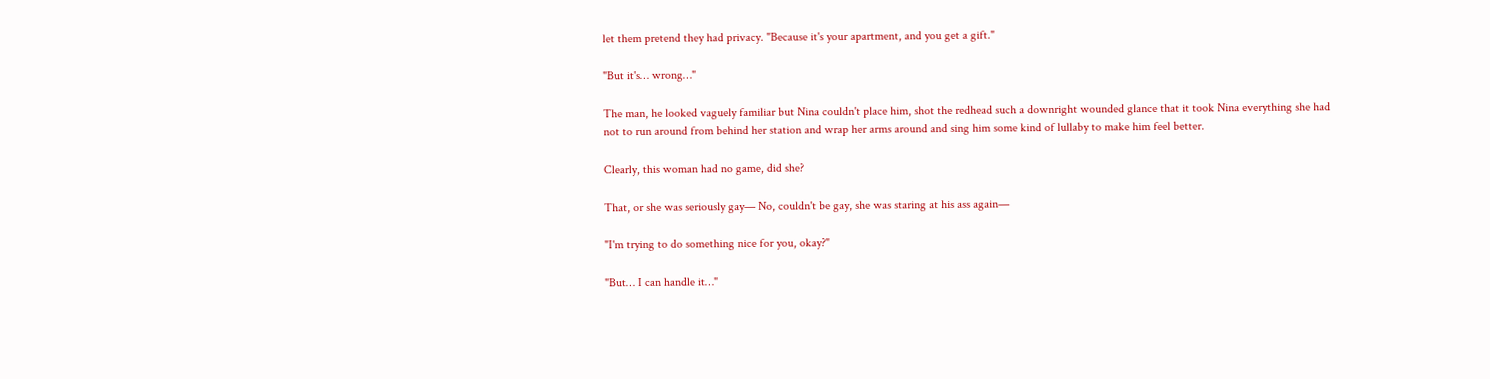let them pretend they had privacy. "Because it's your apartment, and you get a gift."

"But it's… wrong…"

The man, he looked vaguely familiar but Nina couldn't place him, shot the redhead such a downright wounded glance that it took Nina everything she had not to run around from behind her station and wrap her arms around and sing him some kind of lullaby to make him feel better.

Clearly, this woman had no game, did she?

That, or she was seriously gay— No, couldn't be gay, she was staring at his ass again—

"I'm trying to do something nice for you, okay?"

"But… I can handle it…"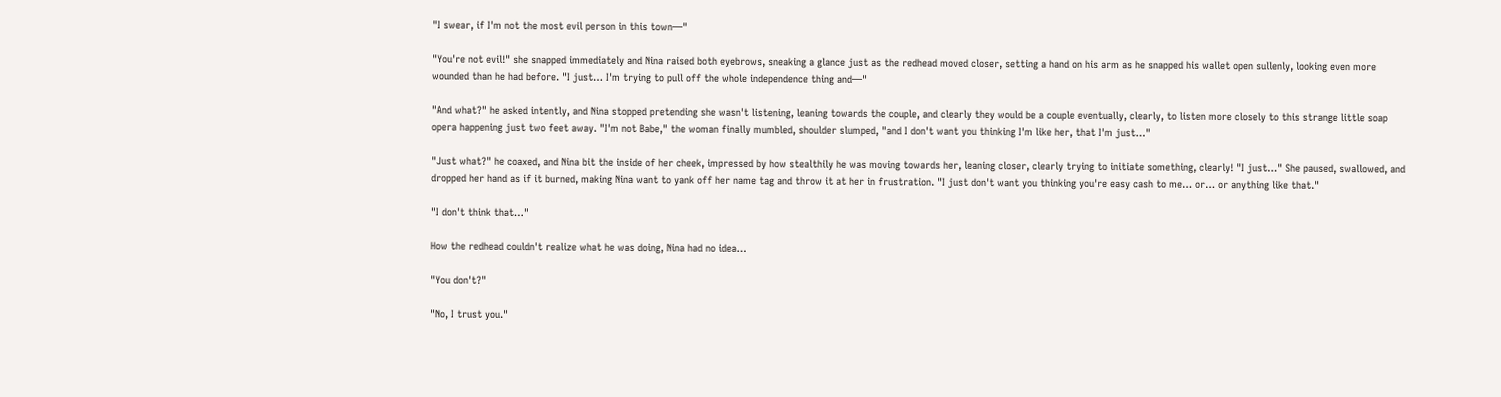"I swear, if I'm not the most evil person in this town—"

"You're not evil!" she snapped immediately and Nina raised both eyebrows, sneaking a glance just as the redhead moved closer, setting a hand on his arm as he snapped his wallet open sullenly, looking even more wounded than he had before. "I just… I'm trying to pull off the whole independence thing and—"

"And what?" he asked intently, and Nina stopped pretending she wasn't listening, leaning towards the couple, and clearly they would be a couple eventually, clearly, to listen more closely to this strange little soap opera happening just two feet away. "I'm not Babe," the woman finally mumbled, shoulder slumped, "and I don't want you thinking I'm like her, that I'm just…"

"Just what?" he coaxed, and Nina bit the inside of her cheek, impressed by how stealthily he was moving towards her, leaning closer, clearly trying to initiate something, clearly! "I just…" She paused, swallowed, and dropped her hand as if it burned, making Nina want to yank off her name tag and throw it at her in frustration. "I just don't want you thinking you're easy cash to me… or… or anything like that."

"I don't think that…"

How the redhead couldn't realize what he was doing, Nina had no idea…

"You don't?"

"No, I trust you."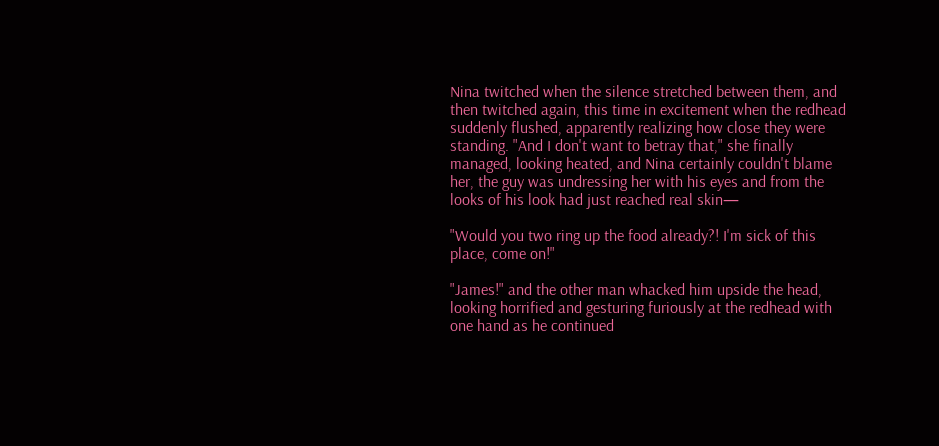Nina twitched when the silence stretched between them, and then twitched again, this time in excitement when the redhead suddenly flushed, apparently realizing how close they were standing. "And I don't want to betray that," she finally managed, looking heated, and Nina certainly couldn't blame her, the guy was undressing her with his eyes and from the looks of his look had just reached real skin—

"Would you two ring up the food already?! I'm sick of this place, come on!"

"James!" and the other man whacked him upside the head, looking horrified and gesturing furiously at the redhead with one hand as he continued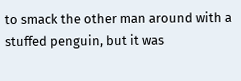to smack the other man around with a stuffed penguin, but it was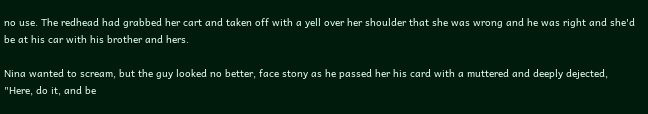no use. The redhead had grabbed her cart and taken off with a yell over her shoulder that she was wrong and he was right and she'd be at his car with his brother and hers.

Nina wanted to scream, but the guy looked no better, face stony as he passed her his card with a muttered and deeply dejected, "Here, do it, and be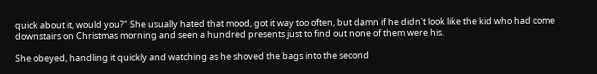quick about it, would you?" She usually hated that mood, got it way too often, but damn if he didn't look like the kid who had come downstairs on Christmas morning and seen a hundred presents just to find out none of them were his.

She obeyed, handling it quickly and watching as he shoved the bags into the second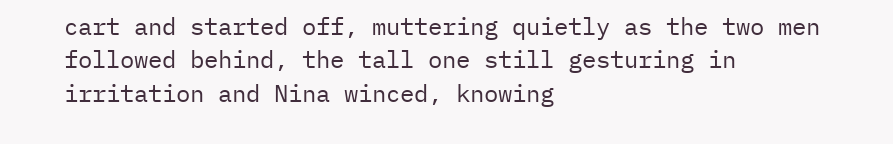cart and started off, muttering quietly as the two men followed behind, the tall one still gesturing in irritation and Nina winced, knowing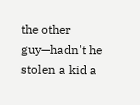the other guy—hadn't he stolen a kid a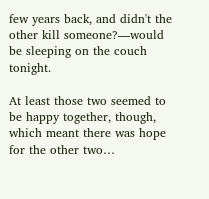few years back, and didn't the other kill someone?—would be sleeping on the couch tonight.

At least those two seemed to be happy together, though, which meant there was hope for the other two…